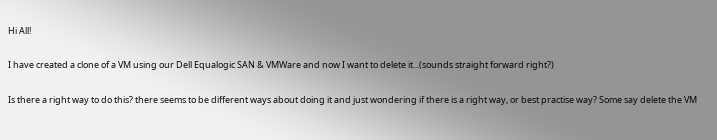Hi All!

I have created a clone of a VM using our Dell Equalogic SAN & VMWare and now I want to delete it...(sounds straight forward right?)

Is there a right way to do this? there seems to be different ways about doing it and just wondering if there is a right way, or best practise way? Some say delete the VM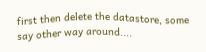first then delete the datastore, some say other way around....